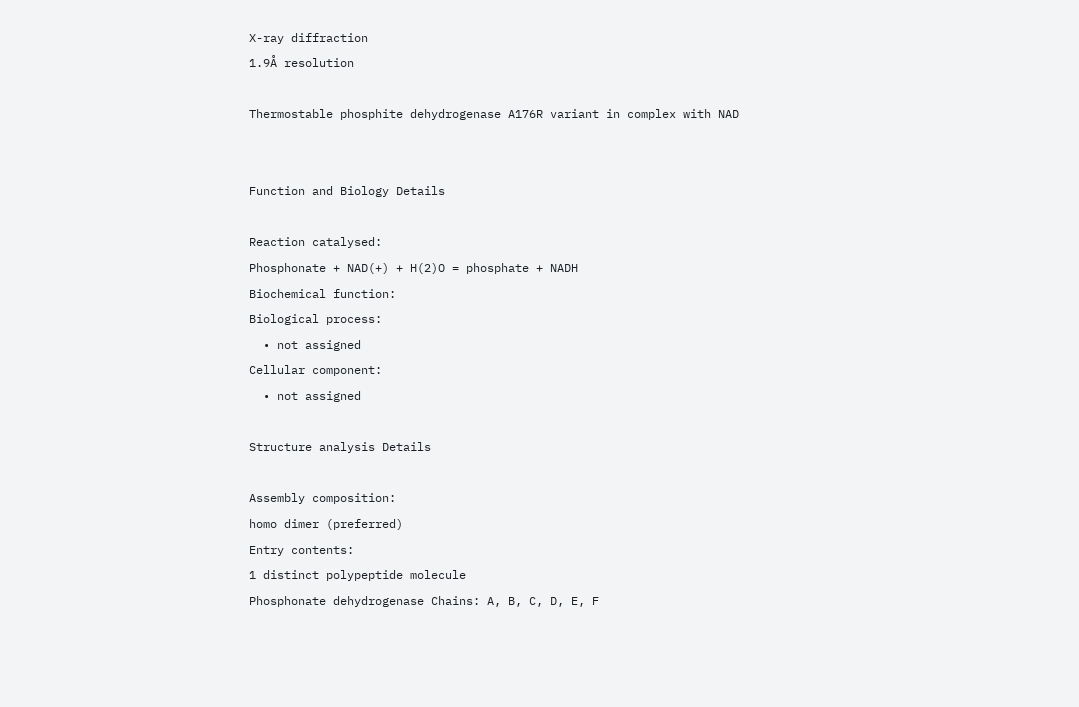X-ray diffraction
1.9Å resolution

Thermostable phosphite dehydrogenase A176R variant in complex with NAD


Function and Biology Details

Reaction catalysed:
Phosphonate + NAD(+) + H(2)O = phosphate + NADH
Biochemical function:
Biological process:
  • not assigned
Cellular component:
  • not assigned

Structure analysis Details

Assembly composition:
homo dimer (preferred)
Entry contents:
1 distinct polypeptide molecule
Phosphonate dehydrogenase Chains: A, B, C, D, E, F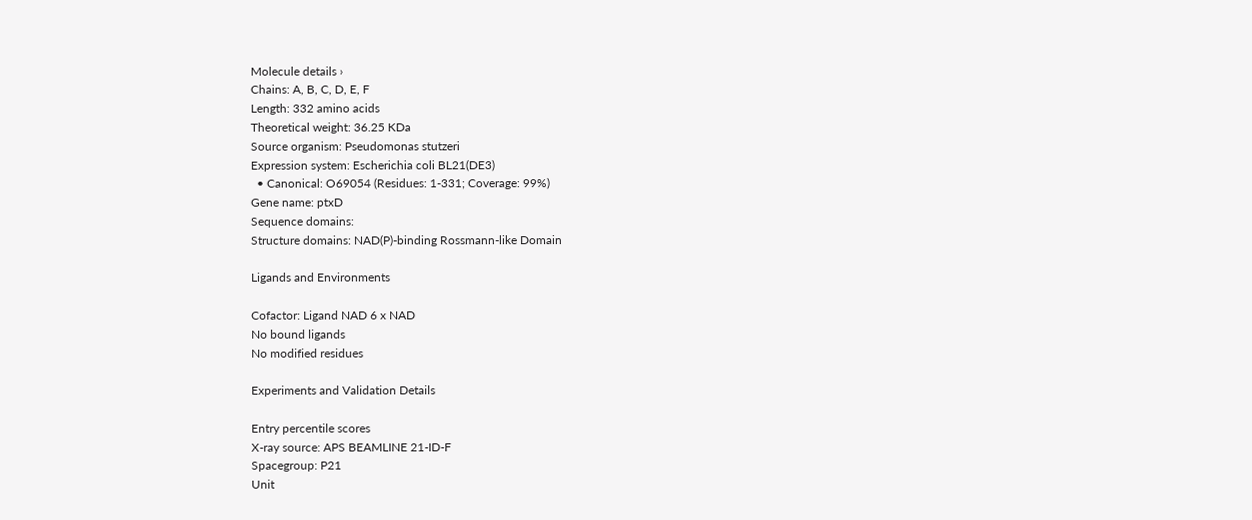Molecule details ›
Chains: A, B, C, D, E, F
Length: 332 amino acids
Theoretical weight: 36.25 KDa
Source organism: Pseudomonas stutzeri
Expression system: Escherichia coli BL21(DE3)
  • Canonical: O69054 (Residues: 1-331; Coverage: 99%)
Gene name: ptxD
Sequence domains:
Structure domains: NAD(P)-binding Rossmann-like Domain

Ligands and Environments

Cofactor: Ligand NAD 6 x NAD
No bound ligands
No modified residues

Experiments and Validation Details

Entry percentile scores
X-ray source: APS BEAMLINE 21-ID-F
Spacegroup: P21
Unit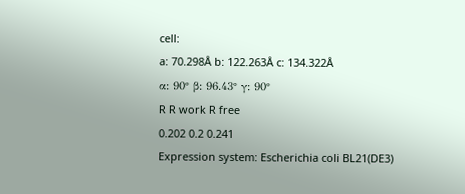cell:
a: 70.298Å b: 122.263Å c: 134.322Å
α: 90° β: 96.43° γ: 90°
R R work R free
0.202 0.2 0.241
Expression system: Escherichia coli BL21(DE3)